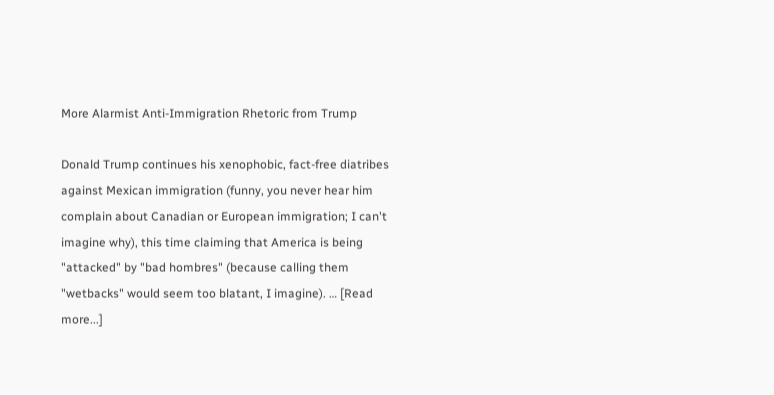More Alarmist Anti-Immigration Rhetoric from Trump

Donald Trump continues his xenophobic, fact-free diatribes against Mexican immigration (funny, you never hear him complain about Canadian or European immigration; I can't imagine why), this time claiming that America is being "attacked" by "bad hombres" (because calling them "wetbacks" would seem too blatant, I imagine). … [Read more...]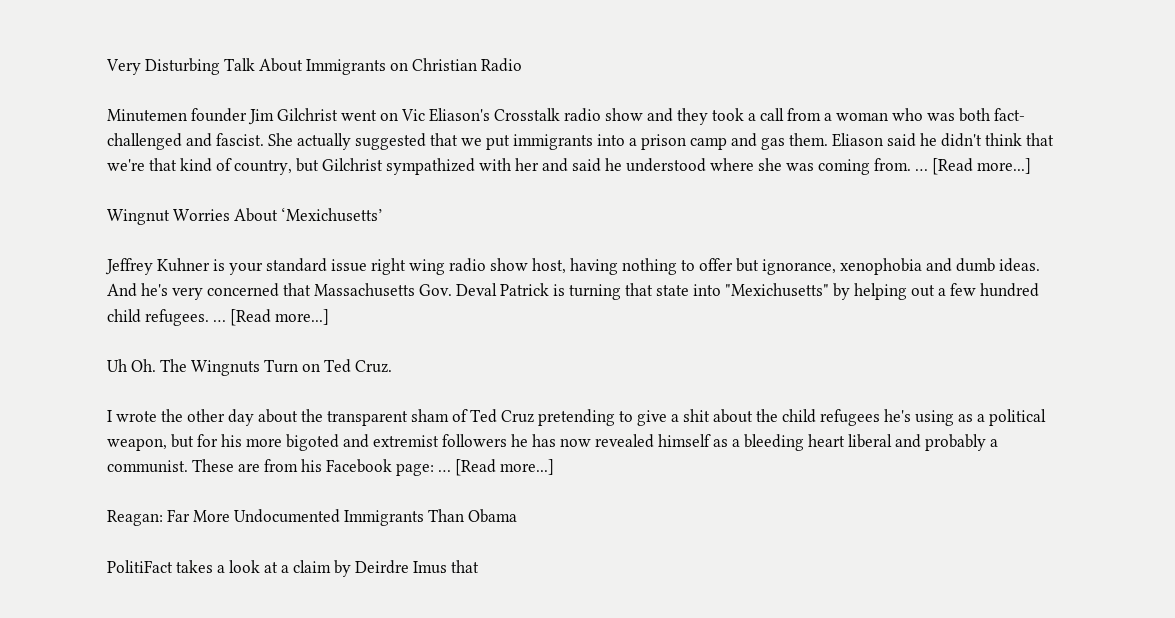Very Disturbing Talk About Immigrants on Christian Radio

Minutemen founder Jim Gilchrist went on Vic Eliason's Crosstalk radio show and they took a call from a woman who was both fact-challenged and fascist. She actually suggested that we put immigrants into a prison camp and gas them. Eliason said he didn't think that we're that kind of country, but Gilchrist sympathized with her and said he understood where she was coming from. … [Read more...]

Wingnut Worries About ‘Mexichusetts’

Jeffrey Kuhner is your standard issue right wing radio show host, having nothing to offer but ignorance, xenophobia and dumb ideas. And he's very concerned that Massachusetts Gov. Deval Patrick is turning that state into "Mexichusetts" by helping out a few hundred child refugees. … [Read more...]

Uh Oh. The Wingnuts Turn on Ted Cruz.

I wrote the other day about the transparent sham of Ted Cruz pretending to give a shit about the child refugees he's using as a political weapon, but for his more bigoted and extremist followers he has now revealed himself as a bleeding heart liberal and probably a communist. These are from his Facebook page: … [Read more...]

Reagan: Far More Undocumented Immigrants Than Obama

PolitiFact takes a look at a claim by Deirdre Imus that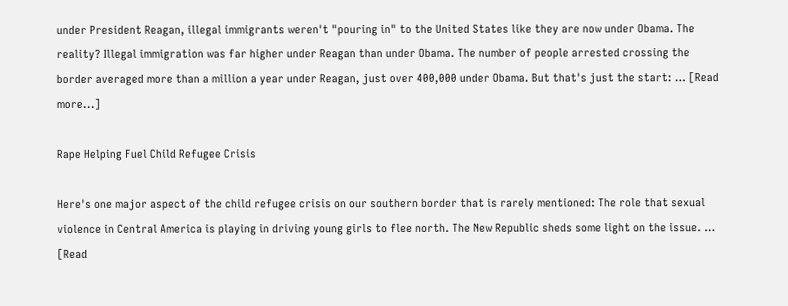under President Reagan, illegal immigrants weren't "pouring in" to the United States like they are now under Obama. The reality? Illegal immigration was far higher under Reagan than under Obama. The number of people arrested crossing the border averaged more than a million a year under Reagan, just over 400,000 under Obama. But that's just the start: … [Read more...]

Rape Helping Fuel Child Refugee Crisis

Here's one major aspect of the child refugee crisis on our southern border that is rarely mentioned: The role that sexual violence in Central America is playing in driving young girls to flee north. The New Republic sheds some light on the issue. … [Read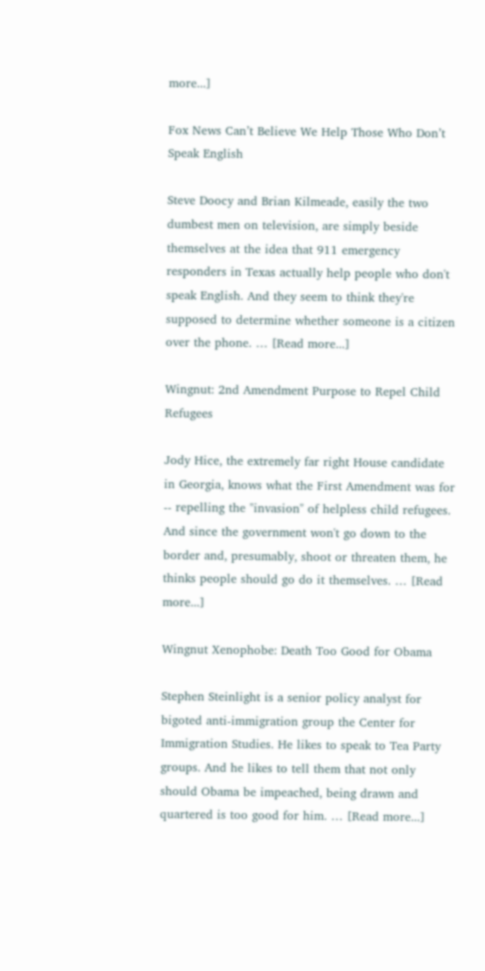more...]

Fox News Can’t Believe We Help Those Who Don’t Speak English

Steve Doocy and Brian Kilmeade, easily the two dumbest men on television, are simply beside themselves at the idea that 911 emergency responders in Texas actually help people who don't speak English. And they seem to think they're supposed to determine whether someone is a citizen over the phone. … [Read more...]

Wingnut: 2nd Amendment Purpose to Repel Child Refugees

Jody Hice, the extremely far right House candidate in Georgia, knows what the First Amendment was for -- repelling the "invasion" of helpless child refugees. And since the government won't go down to the border and, presumably, shoot or threaten them, he thinks people should go do it themselves. … [Read more...]

Wingnut Xenophobe: Death Too Good for Obama

Stephen Steinlight is a senior policy analyst for bigoted anti-immigration group the Center for Immigration Studies. He likes to speak to Tea Party groups. And he likes to tell them that not only should Obama be impeached, being drawn and quartered is too good for him. … [Read more...]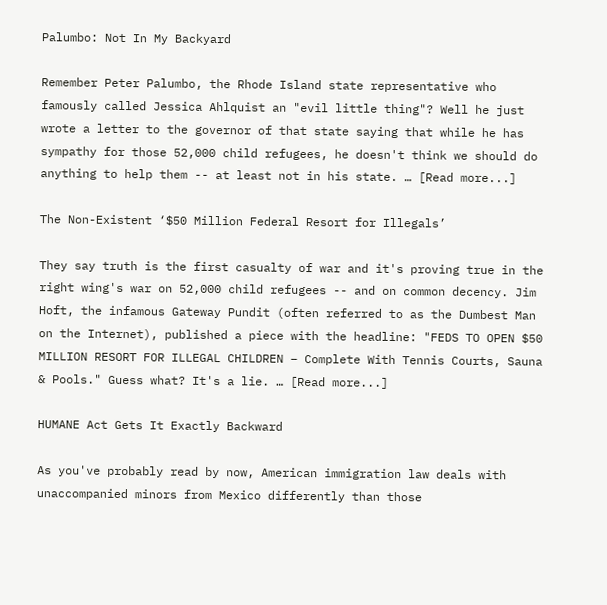Palumbo: Not In My Backyard

Remember Peter Palumbo, the Rhode Island state representative who famously called Jessica Ahlquist an "evil little thing"? Well he just wrote a letter to the governor of that state saying that while he has sympathy for those 52,000 child refugees, he doesn't think we should do anything to help them -- at least not in his state. … [Read more...]

The Non-Existent ‘$50 Million Federal Resort for Illegals’

They say truth is the first casualty of war and it's proving true in the right wing's war on 52,000 child refugees -- and on common decency. Jim Hoft, the infamous Gateway Pundit (often referred to as the Dumbest Man on the Internet), published a piece with the headline: "FEDS TO OPEN $50 MILLION RESORT FOR ILLEGAL CHILDREN – Complete With Tennis Courts, Sauna & Pools." Guess what? It's a lie. … [Read more...]

HUMANE Act Gets It Exactly Backward

As you've probably read by now, American immigration law deals with unaccompanied minors from Mexico differently than those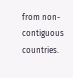from non-contiguous countries.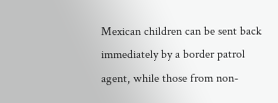Mexican children can be sent back immediately by a border patrol agent, while those from non-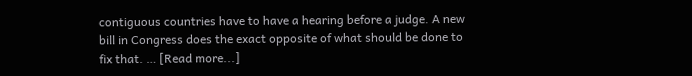contiguous countries have to have a hearing before a judge. A new bill in Congress does the exact opposite of what should be done to fix that. … [Read more...]